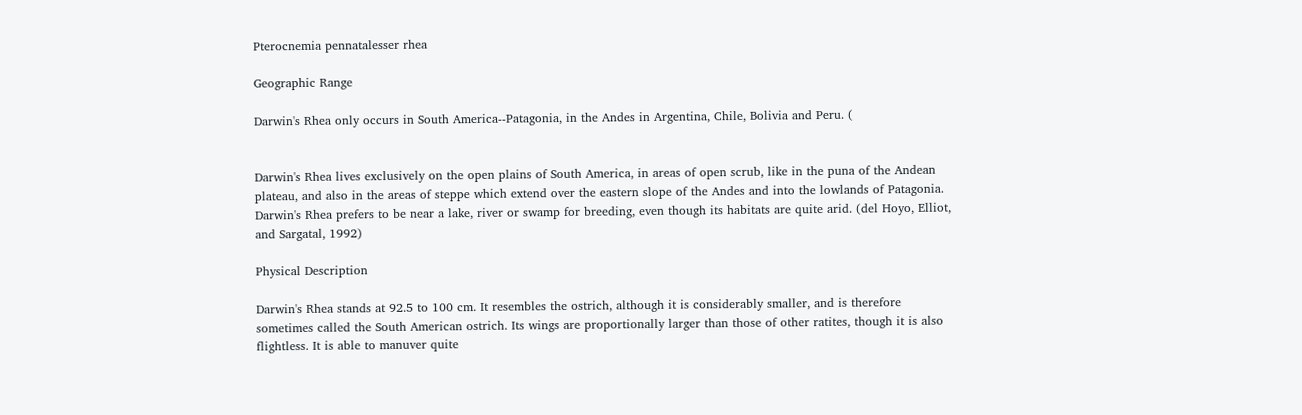Pterocnemia pennatalesser rhea

Geographic Range

Darwin's Rhea only occurs in South America--Patagonia, in the Andes in Argentina, Chile, Bolivia and Peru. (


Darwin's Rhea lives exclusively on the open plains of South America, in areas of open scrub, like in the puna of the Andean plateau, and also in the areas of steppe which extend over the eastern slope of the Andes and into the lowlands of Patagonia. Darwin's Rhea prefers to be near a lake, river or swamp for breeding, even though its habitats are quite arid. (del Hoyo, Elliot, and Sargatal, 1992)

Physical Description

Darwin's Rhea stands at 92.5 to 100 cm. It resembles the ostrich, although it is considerably smaller, and is therefore sometimes called the South American ostrich. Its wings are proportionally larger than those of other ratites, though it is also flightless. It is able to manuver quite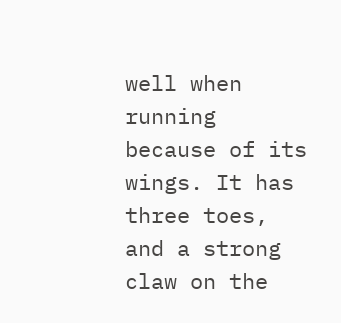well when running because of its wings. It has three toes, and a strong claw on the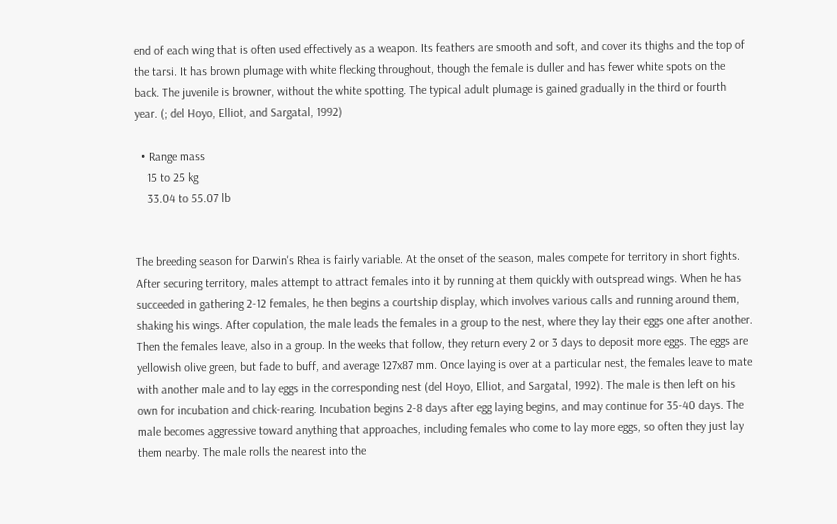end of each wing that is often used effectively as a weapon. Its feathers are smooth and soft, and cover its thighs and the top of the tarsi. It has brown plumage with white flecking throughout, though the female is duller and has fewer white spots on the back. The juvenile is browner, without the white spotting. The typical adult plumage is gained gradually in the third or fourth year. (; del Hoyo, Elliot, and Sargatal, 1992)

  • Range mass
    15 to 25 kg
    33.04 to 55.07 lb


The breeding season for Darwin's Rhea is fairly variable. At the onset of the season, males compete for territory in short fights. After securing territory, males attempt to attract females into it by running at them quickly with outspread wings. When he has succeeded in gathering 2-12 females, he then begins a courtship display, which involves various calls and running around them, shaking his wings. After copulation, the male leads the females in a group to the nest, where they lay their eggs one after another. Then the females leave, also in a group. In the weeks that follow, they return every 2 or 3 days to deposit more eggs. The eggs are yellowish olive green, but fade to buff, and average 127x87 mm. Once laying is over at a particular nest, the females leave to mate with another male and to lay eggs in the corresponding nest (del Hoyo, Elliot, and Sargatal, 1992). The male is then left on his own for incubation and chick-rearing. Incubation begins 2-8 days after egg laying begins, and may continue for 35-40 days. The male becomes aggressive toward anything that approaches, including females who come to lay more eggs, so often they just lay them nearby. The male rolls the nearest into the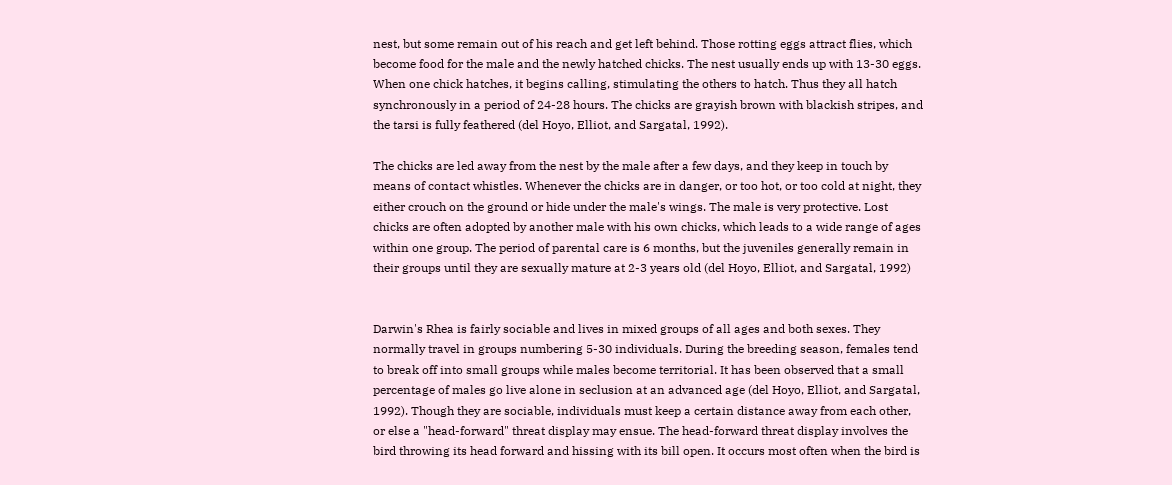nest, but some remain out of his reach and get left behind. Those rotting eggs attract flies, which become food for the male and the newly hatched chicks. The nest usually ends up with 13-30 eggs. When one chick hatches, it begins calling, stimulating the others to hatch. Thus they all hatch synchronously in a period of 24-28 hours. The chicks are grayish brown with blackish stripes, and the tarsi is fully feathered (del Hoyo, Elliot, and Sargatal, 1992).

The chicks are led away from the nest by the male after a few days, and they keep in touch by means of contact whistles. Whenever the chicks are in danger, or too hot, or too cold at night, they either crouch on the ground or hide under the male's wings. The male is very protective. Lost chicks are often adopted by another male with his own chicks, which leads to a wide range of ages within one group. The period of parental care is 6 months, but the juveniles generally remain in their groups until they are sexually mature at 2-3 years old (del Hoyo, Elliot, and Sargatal, 1992)


Darwin's Rhea is fairly sociable and lives in mixed groups of all ages and both sexes. They normally travel in groups numbering 5-30 individuals. During the breeding season, females tend to break off into small groups while males become territorial. It has been observed that a small percentage of males go live alone in seclusion at an advanced age (del Hoyo, Elliot, and Sargatal, 1992). Though they are sociable, individuals must keep a certain distance away from each other, or else a "head-forward" threat display may ensue. The head-forward threat display involves the bird throwing its head forward and hissing with its bill open. It occurs most often when the bird is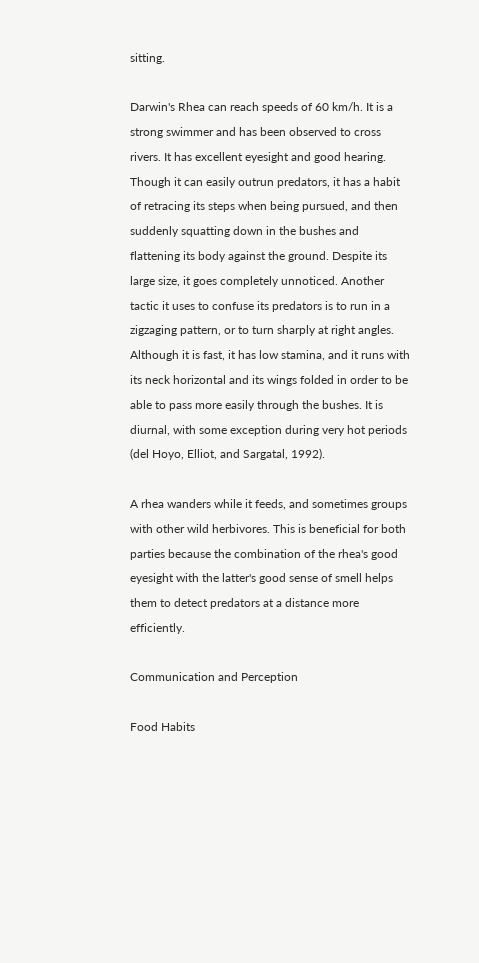sitting.

Darwin's Rhea can reach speeds of 60 km/h. It is a strong swimmer and has been observed to cross rivers. It has excellent eyesight and good hearing. Though it can easily outrun predators, it has a habit of retracing its steps when being pursued, and then suddenly squatting down in the bushes and flattening its body against the ground. Despite its large size, it goes completely unnoticed. Another tactic it uses to confuse its predators is to run in a zigzaging pattern, or to turn sharply at right angles. Although it is fast, it has low stamina, and it runs with its neck horizontal and its wings folded in order to be able to pass more easily through the bushes. It is diurnal, with some exception during very hot periods (del Hoyo, Elliot, and Sargatal, 1992).

A rhea wanders while it feeds, and sometimes groups with other wild herbivores. This is beneficial for both parties because the combination of the rhea's good eyesight with the latter's good sense of smell helps them to detect predators at a distance more efficiently.

Communication and Perception

Food Habits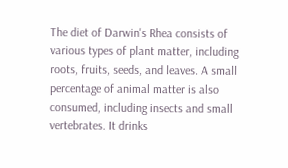The diet of Darwin's Rhea consists of various types of plant matter, including roots, fruits, seeds, and leaves. A small percentage of animal matter is also consumed, including insects and small vertebrates. It drinks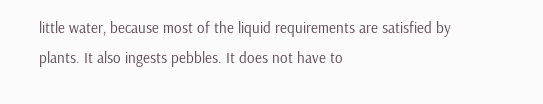little water, because most of the liquid requirements are satisfied by plants. It also ingests pebbles. It does not have to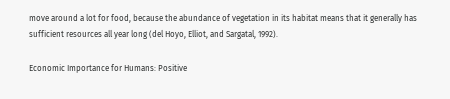move around a lot for food, because the abundance of vegetation in its habitat means that it generally has sufficient resources all year long (del Hoyo, Elliot, and Sargatal, 1992).

Economic Importance for Humans: Positive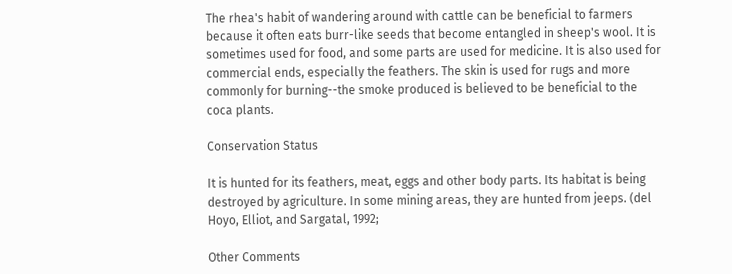The rhea's habit of wandering around with cattle can be beneficial to farmers because it often eats burr-like seeds that become entangled in sheep's wool. It is sometimes used for food, and some parts are used for medicine. It is also used for commercial ends, especially the feathers. The skin is used for rugs and more commonly for burning--the smoke produced is believed to be beneficial to the coca plants.

Conservation Status

It is hunted for its feathers, meat, eggs and other body parts. Its habitat is being destroyed by agriculture. In some mining areas, they are hunted from jeeps. (del Hoyo, Elliot, and Sargatal, 1992;

Other Comments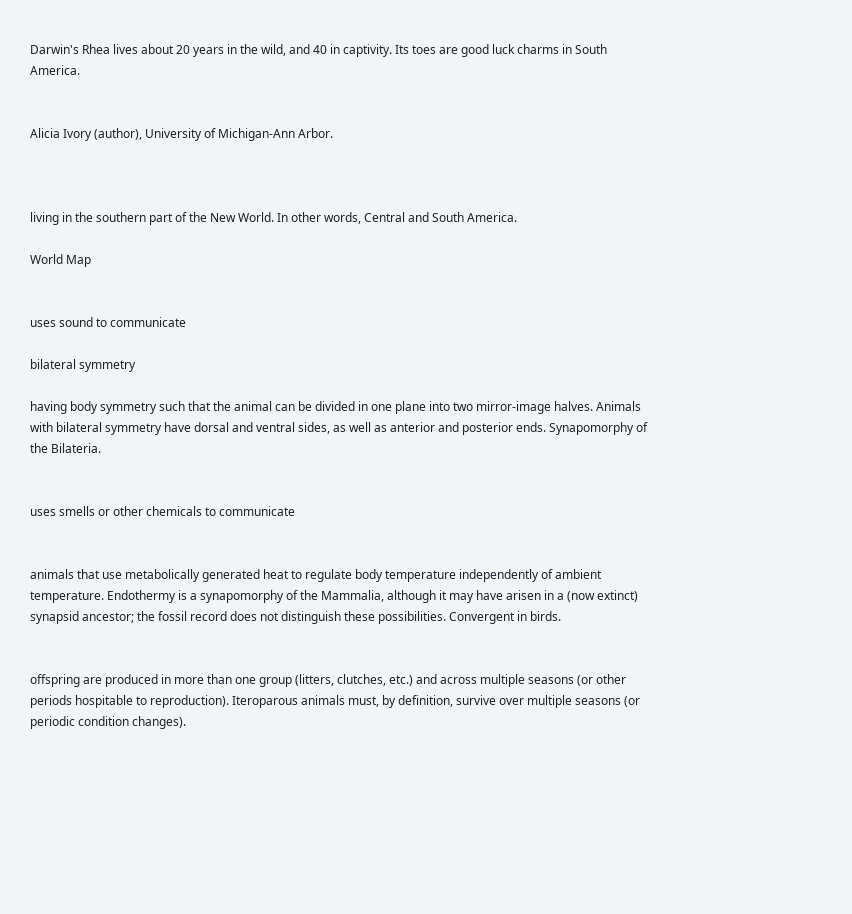Darwin's Rhea lives about 20 years in the wild, and 40 in captivity. Its toes are good luck charms in South America.


Alicia Ivory (author), University of Michigan-Ann Arbor.



living in the southern part of the New World. In other words, Central and South America.

World Map


uses sound to communicate

bilateral symmetry

having body symmetry such that the animal can be divided in one plane into two mirror-image halves. Animals with bilateral symmetry have dorsal and ventral sides, as well as anterior and posterior ends. Synapomorphy of the Bilateria.


uses smells or other chemicals to communicate


animals that use metabolically generated heat to regulate body temperature independently of ambient temperature. Endothermy is a synapomorphy of the Mammalia, although it may have arisen in a (now extinct) synapsid ancestor; the fossil record does not distinguish these possibilities. Convergent in birds.


offspring are produced in more than one group (litters, clutches, etc.) and across multiple seasons (or other periods hospitable to reproduction). Iteroparous animals must, by definition, survive over multiple seasons (or periodic condition changes).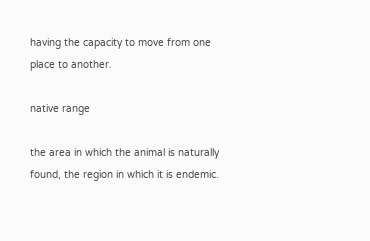having the capacity to move from one place to another.

native range

the area in which the animal is naturally found, the region in which it is endemic.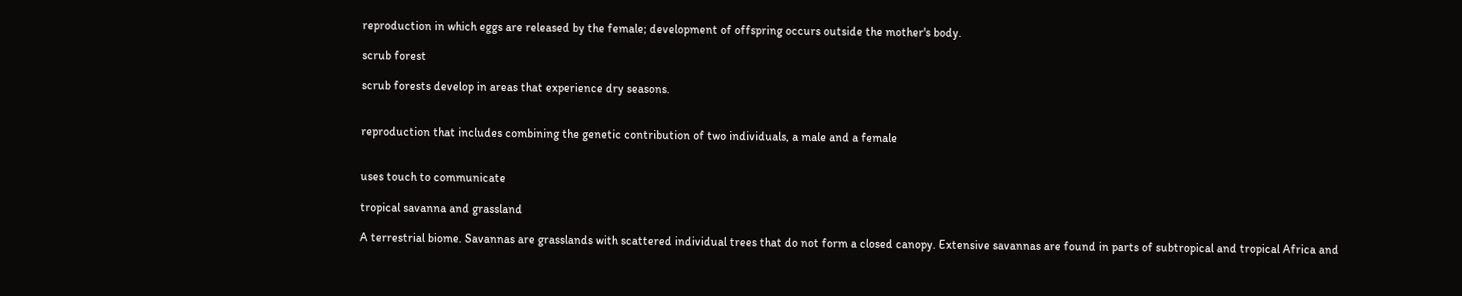reproduction in which eggs are released by the female; development of offspring occurs outside the mother's body.

scrub forest

scrub forests develop in areas that experience dry seasons.


reproduction that includes combining the genetic contribution of two individuals, a male and a female


uses touch to communicate

tropical savanna and grassland

A terrestrial biome. Savannas are grasslands with scattered individual trees that do not form a closed canopy. Extensive savannas are found in parts of subtropical and tropical Africa and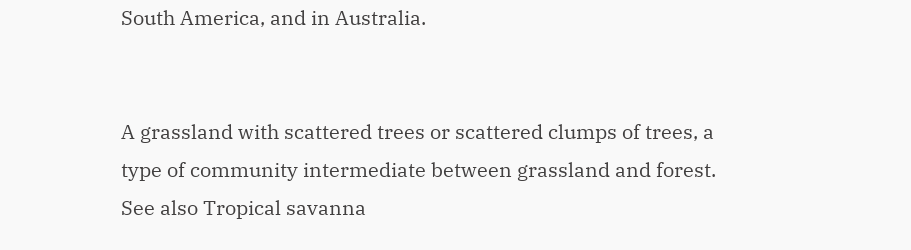South America, and in Australia.


A grassland with scattered trees or scattered clumps of trees, a type of community intermediate between grassland and forest. See also Tropical savanna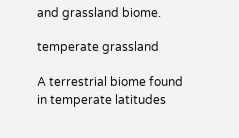and grassland biome.

temperate grassland

A terrestrial biome found in temperate latitudes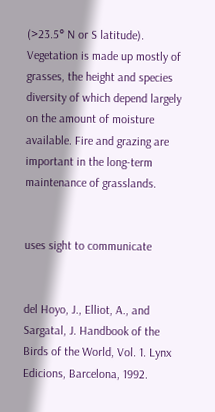(>23.5° N or S latitude). Vegetation is made up mostly of grasses, the height and species diversity of which depend largely on the amount of moisture available. Fire and grazing are important in the long-term maintenance of grasslands.


uses sight to communicate


del Hoyo, J., Elliot, A., and Sargatal, J. Handbook of the Birds of the World, Vol. 1. Lynx Edicions, Barcelona, 1992.